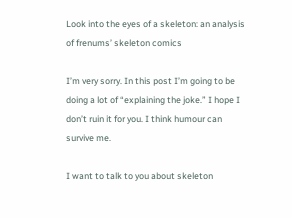Look into the eyes of a skeleton: an analysis of frenums’ skeleton comics

I’m very sorry. In this post I’m going to be doing a lot of “explaining the joke.” I hope I don’t ruin it for you. I think humour can survive me.

I want to talk to you about skeleton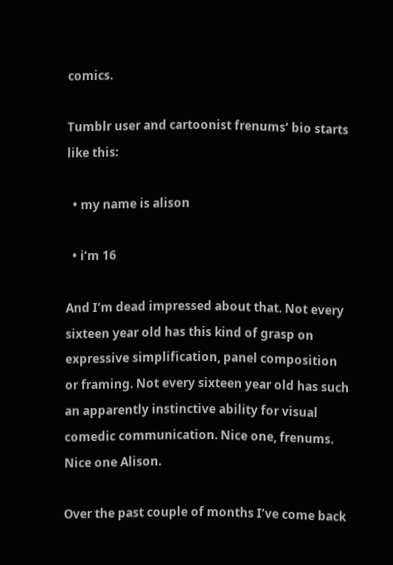comics.

Tumblr user and cartoonist frenums‘ bio starts like this:

  • my name is alison

  • i’m 16

And I’m dead impressed about that. Not every sixteen year old has this kind of grasp on expressive simplification, panel composition or framing. Not every sixteen year old has such an apparently instinctive ability for visual comedic communication. Nice one, frenums. Nice one Alison.

Over the past couple of months I’ve come back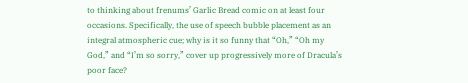to thinking about frenums’ Garlic Bread comic on at least four occasions. Specifically, the use of speech bubble placement as an integral atmospheric cue; why is it so funny that “Oh,” “Oh my God,” and “I’m so sorry,” cover up progressively more of Dracula’s poor face?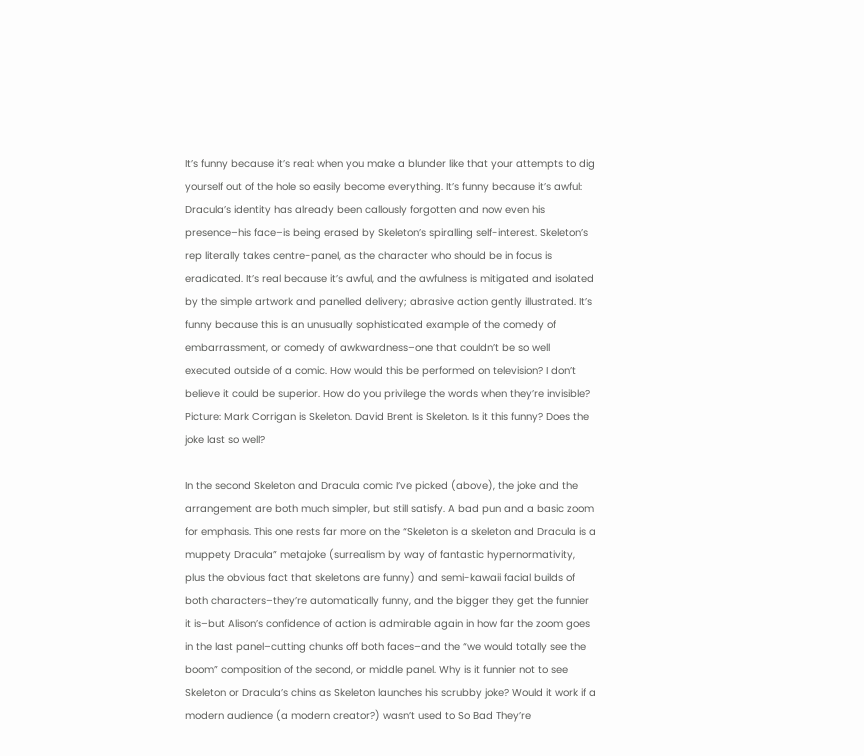It’s funny because it’s real: when you make a blunder like that your attempts to dig yourself out of the hole so easily become everything. It’s funny because it’s awful: Dracula’s identity has already been callously forgotten and now even his presence–his face–is being erased by Skeleton’s spiralling self-interest. Skeleton’s rep literally takes centre-panel, as the character who should be in focus is eradicated. It’s real because it’s awful, and the awfulness is mitigated and isolated by the simple artwork and panelled delivery; abrasive action gently illustrated. It’s funny because this is an unusually sophisticated example of the comedy of embarrassment, or comedy of awkwardness–one that couldn’t be so well executed outside of a comic. How would this be performed on television? I don’t believe it could be superior. How do you privilege the words when they’re invisible? Picture: Mark Corrigan is Skeleton. David Brent is Skeleton. Is it this funny? Does the joke last so well?

In the second Skeleton and Dracula comic I’ve picked (above), the joke and the arrangement are both much simpler, but still satisfy. A bad pun and a basic zoom for emphasis. This one rests far more on the “Skeleton is a skeleton and Dracula is a muppety Dracula” metajoke (surrealism by way of fantastic hypernormativity, plus the obvious fact that skeletons are funny) and semi-kawaii facial builds of both characters–they’re automatically funny, and the bigger they get the funnier it is–but Alison’s confidence of action is admirable again in how far the zoom goes in the last panel–cutting chunks off both faces–and the “we would totally see the boom” composition of the second, or middle panel. Why is it funnier not to see Skeleton or Dracula’s chins as Skeleton launches his scrubby joke? Would it work if a modern audience (a modern creator?) wasn’t used to So Bad They’re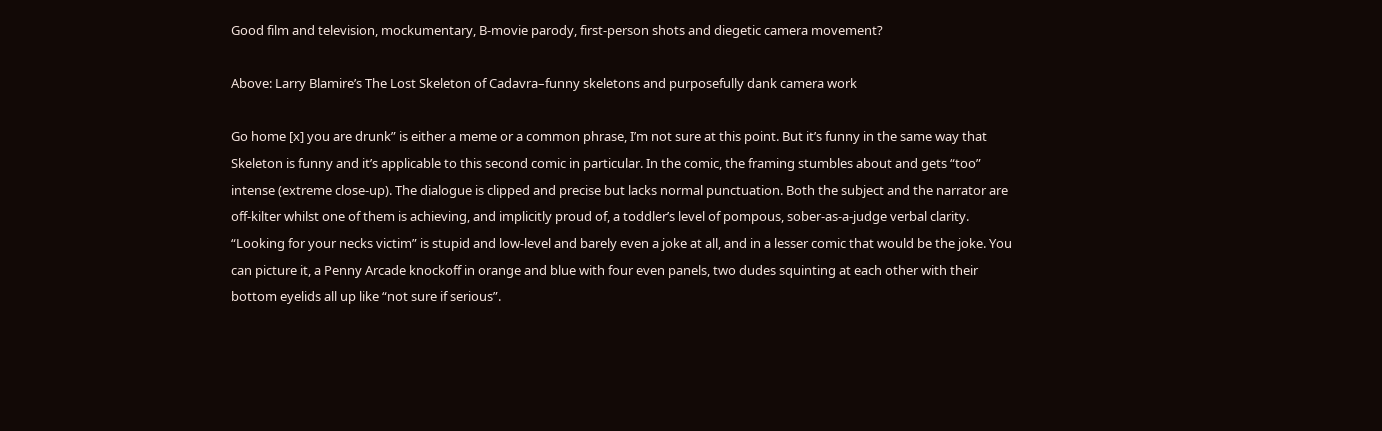Good film and television, mockumentary, B-movie parody, first-person shots and diegetic camera movement?

Above: Larry Blamire’s The Lost Skeleton of Cadavra–funny skeletons and purposefully dank camera work

Go home [x] you are drunk” is either a meme or a common phrase, I’m not sure at this point. But it’s funny in the same way that Skeleton is funny and it’s applicable to this second comic in particular. In the comic, the framing stumbles about and gets “too” intense (extreme close-up). The dialogue is clipped and precise but lacks normal punctuation. Both the subject and the narrator are off-kilter whilst one of them is achieving, and implicitly proud of, a toddler’s level of pompous, sober-as-a-judge verbal clarity. “Looking for your necks victim” is stupid and low-level and barely even a joke at all, and in a lesser comic that would be the joke. You can picture it, a Penny Arcade knockoff in orange and blue with four even panels, two dudes squinting at each other with their bottom eyelids all up like “not sure if serious”.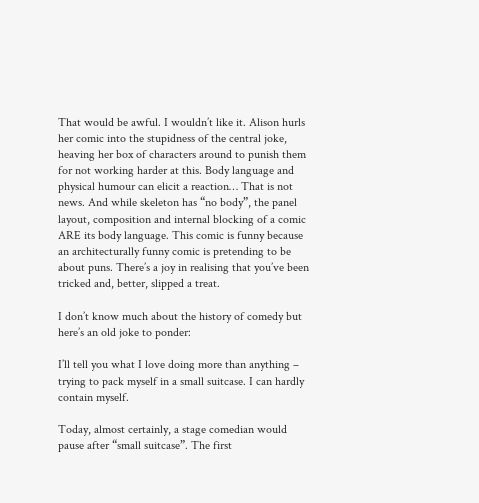That would be awful. I wouldn’t like it. Alison hurls her comic into the stupidness of the central joke, heaving her box of characters around to punish them for not working harder at this. Body language and physical humour can elicit a reaction… That is not news. And while skeleton has “no body”, the panel layout, composition and internal blocking of a comic ARE its body language. This comic is funny because an architecturally funny comic is pretending to be about puns. There’s a joy in realising that you’ve been tricked and, better, slipped a treat.

I don’t know much about the history of comedy but here’s an old joke to ponder:

I’ll tell you what I love doing more than anything – trying to pack myself in a small suitcase. I can hardly contain myself.

Today, almost certainly, a stage comedian would pause after “small suitcase”. The first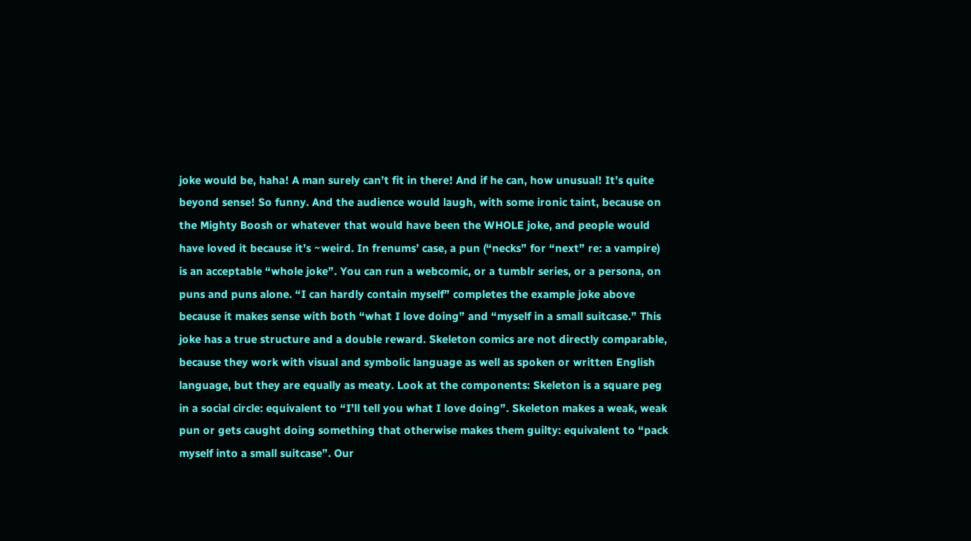joke would be, haha! A man surely can’t fit in there! And if he can, how unusual! It’s quite beyond sense! So funny. And the audience would laugh, with some ironic taint, because on the Mighty Boosh or whatever that would have been the WHOLE joke, and people would have loved it because it’s ~weird. In frenums’ case, a pun (“necks” for “next” re: a vampire) is an acceptable “whole joke”. You can run a webcomic, or a tumblr series, or a persona, on puns and puns alone. “I can hardly contain myself” completes the example joke above because it makes sense with both “what I love doing” and “myself in a small suitcase.” This joke has a true structure and a double reward. Skeleton comics are not directly comparable, because they work with visual and symbolic language as well as spoken or written English language, but they are equally as meaty. Look at the components: Skeleton is a square peg in a social circle: equivalent to “I’ll tell you what I love doing”. Skeleton makes a weak, weak pun or gets caught doing something that otherwise makes them guilty: equivalent to “pack myself into a small suitcase”. Our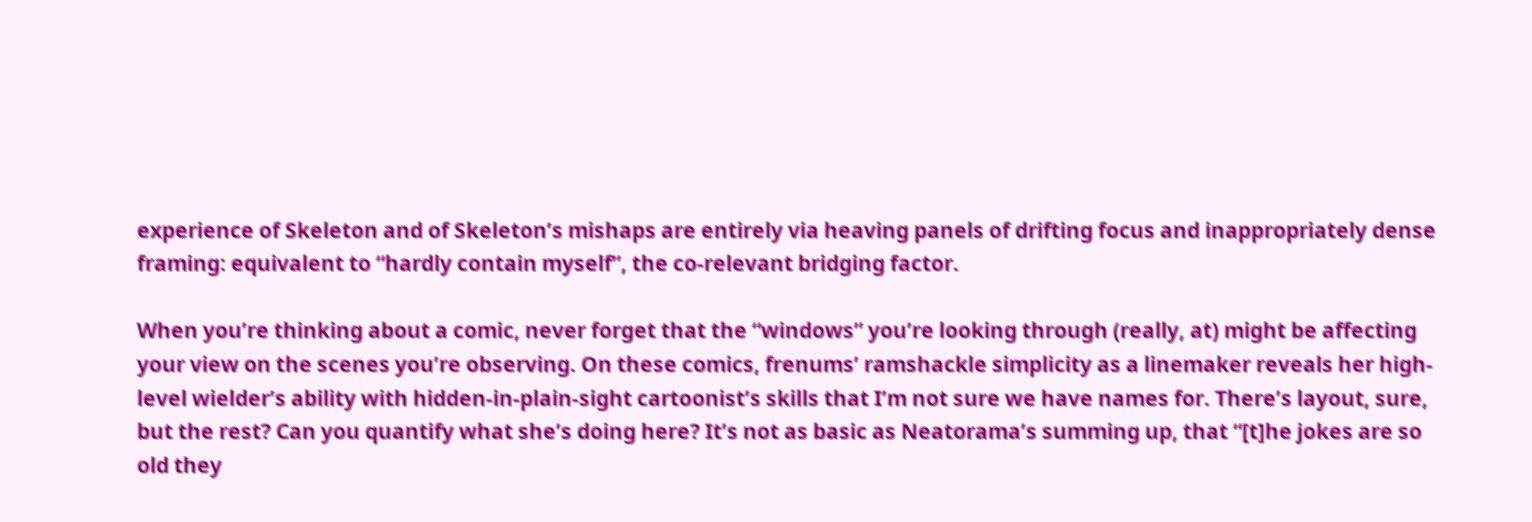experience of Skeleton and of Skeleton’s mishaps are entirely via heaving panels of drifting focus and inappropriately dense framing: equivalent to “hardly contain myself”, the co-relevant bridging factor.

When you’re thinking about a comic, never forget that the “windows” you’re looking through (really, at) might be affecting your view on the scenes you’re observing. On these comics, frenums’ ramshackle simplicity as a linemaker reveals her high-level wielder’s ability with hidden-in-plain-sight cartoonist’s skills that I’m not sure we have names for. There’s layout, sure, but the rest? Can you quantify what she’s doing here? It’s not as basic as Neatorama’s summing up, that “[t]he jokes are so old they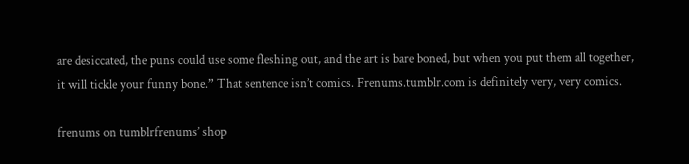are desiccated, the puns could use some fleshing out, and the art is bare boned, but when you put them all together, it will tickle your funny bone.” That sentence isn’t comics. Frenums.tumblr.com is definitely very, very comics.

frenums on tumblrfrenums’ shop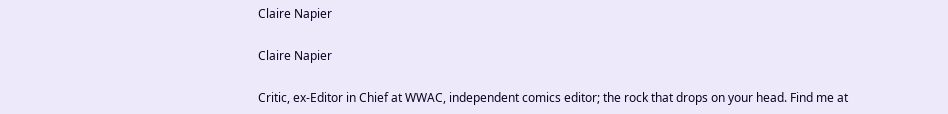Claire Napier

Claire Napier

Critic, ex-Editor in Chief at WWAC, independent comics editor; the rock that drops on your head. Find me at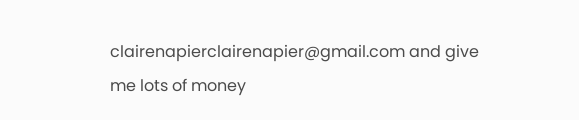clairenapierclairenapier@gmail.com and give me lots of money